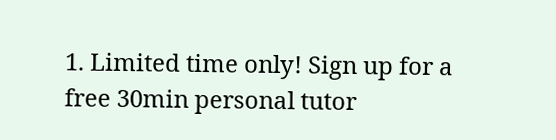1. Limited time only! Sign up for a free 30min personal tutor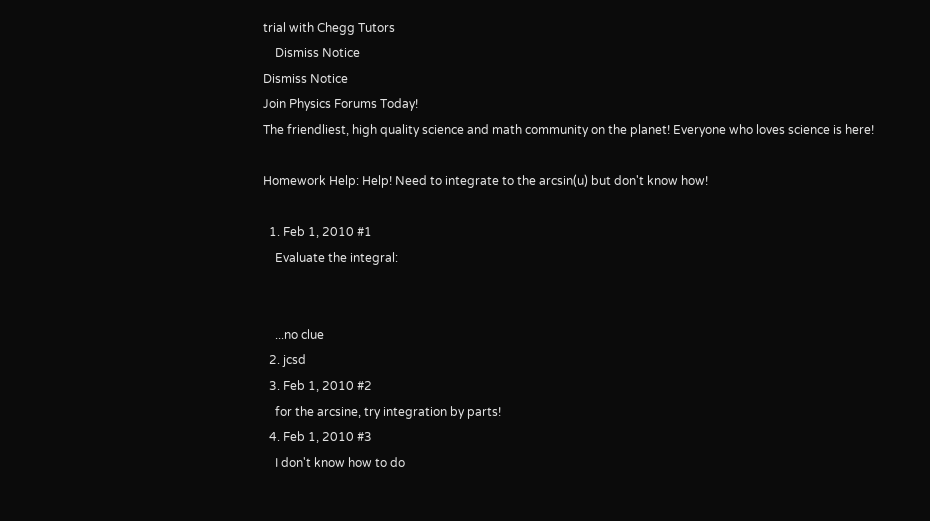trial with Chegg Tutors
    Dismiss Notice
Dismiss Notice
Join Physics Forums Today!
The friendliest, high quality science and math community on the planet! Everyone who loves science is here!

Homework Help: Help! Need to integrate to the arcsin(u) but don't know how!

  1. Feb 1, 2010 #1
    Evaluate the integral:


    ...no clue
  2. jcsd
  3. Feb 1, 2010 #2
    for the arcsine, try integration by parts!
  4. Feb 1, 2010 #3
    I don't know how to do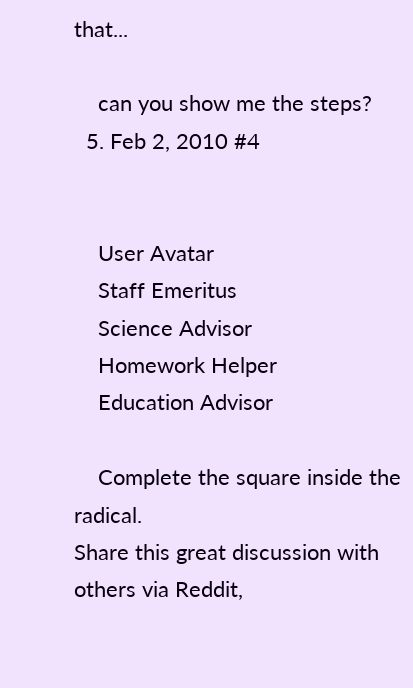that...

    can you show me the steps?
  5. Feb 2, 2010 #4


    User Avatar
    Staff Emeritus
    Science Advisor
    Homework Helper
    Education Advisor

    Complete the square inside the radical.
Share this great discussion with others via Reddit,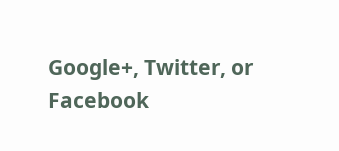Google+, Twitter, or Facebook